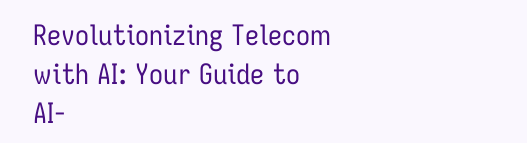Revolutionizing Telecom with AI: Your Guide to AI-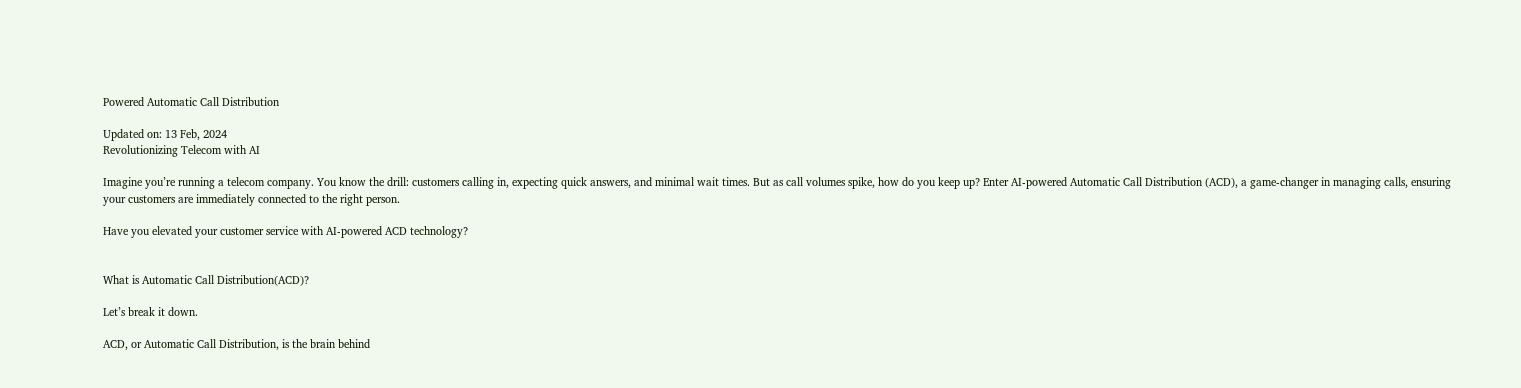Powered Automatic Call Distribution

Updated on: 13 Feb, 2024
Revolutionizing Telecom with AI

Imagine you’re running a telecom company. You know the drill: customers calling in, expecting quick answers, and minimal wait times. But as call volumes spike, how do you keep up? Enter AI-powered Automatic Call Distribution (ACD), a game-changer in managing calls, ensuring your customers are immediately connected to the right person.

Have you elevated your customer service with AI-powered ACD technology?


What is Automatic Call Distribution(ACD)?

Let’s break it down.

ACD, or Automatic Call Distribution, is the brain behind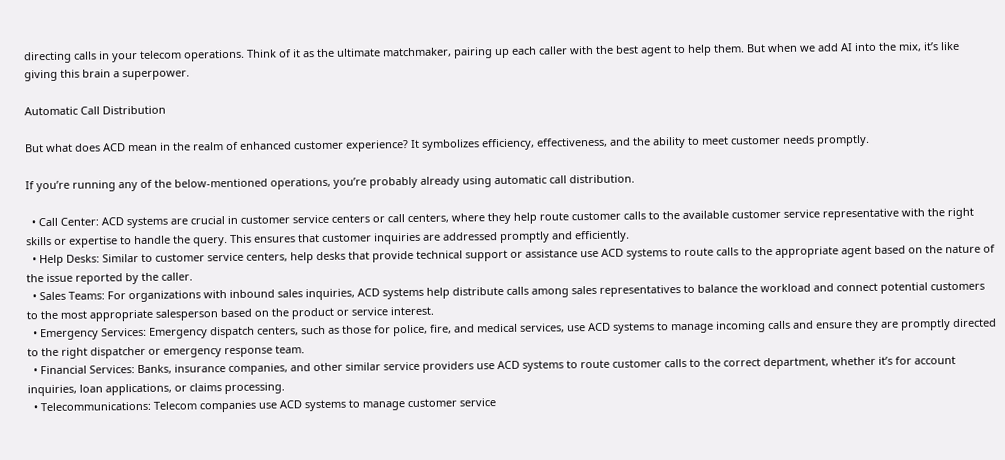directing calls in your telecom operations. Think of it as the ultimate matchmaker, pairing up each caller with the best agent to help them. But when we add AI into the mix, it’s like giving this brain a superpower.

Automatic Call Distribution

But what does ACD mean in the realm of enhanced customer experience? It symbolizes efficiency, effectiveness, and the ability to meet customer needs promptly.

If you’re running any of the below-mentioned operations, you’re probably already using automatic call distribution.

  • Call Center: ACD systems are crucial in customer service centers or call centers, where they help route customer calls to the available customer service representative with the right skills or expertise to handle the query. This ensures that customer inquiries are addressed promptly and efficiently.
  • Help Desks: Similar to customer service centers, help desks that provide technical support or assistance use ACD systems to route calls to the appropriate agent based on the nature of the issue reported by the caller.
  • Sales Teams: For organizations with inbound sales inquiries, ACD systems help distribute calls among sales representatives to balance the workload and connect potential customers to the most appropriate salesperson based on the product or service interest.
  • Emergency Services: Emergency dispatch centers, such as those for police, fire, and medical services, use ACD systems to manage incoming calls and ensure they are promptly directed to the right dispatcher or emergency response team.
  • Financial Services: Banks, insurance companies, and other similar service providers use ACD systems to route customer calls to the correct department, whether it’s for account inquiries, loan applications, or claims processing.
  • Telecommunications: Telecom companies use ACD systems to manage customer service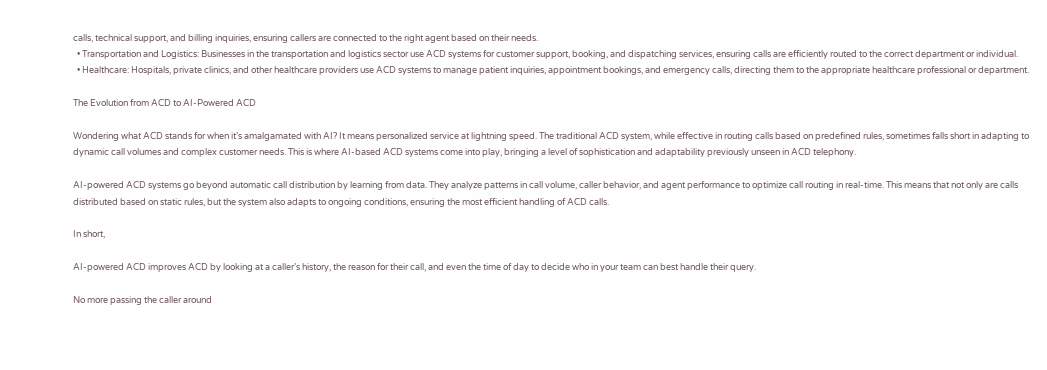calls, technical support, and billing inquiries, ensuring callers are connected to the right agent based on their needs.
  • Transportation and Logistics: Businesses in the transportation and logistics sector use ACD systems for customer support, booking, and dispatching services, ensuring calls are efficiently routed to the correct department or individual.
  • Healthcare: Hospitals, private clinics, and other healthcare providers use ACD systems to manage patient inquiries, appointment bookings, and emergency calls, directing them to the appropriate healthcare professional or department.

The Evolution from ACD to AI-Powered ACD

Wondering what ACD stands for when it’s amalgamated with AI? It means personalized service at lightning speed. The traditional ACD system, while effective in routing calls based on predefined rules, sometimes falls short in adapting to dynamic call volumes and complex customer needs. This is where AI-based ACD systems come into play, bringing a level of sophistication and adaptability previously unseen in ACD telephony.

AI-powered ACD systems go beyond automatic call distribution by learning from data. They analyze patterns in call volume, caller behavior, and agent performance to optimize call routing in real-time. This means that not only are calls distributed based on static rules, but the system also adapts to ongoing conditions, ensuring the most efficient handling of ACD calls.

In short,

AI-powered ACD improves ACD by looking at a caller’s history, the reason for their call, and even the time of day to decide who in your team can best handle their query.

No more passing the caller around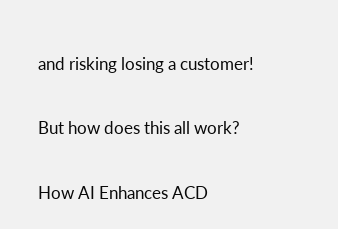and risking losing a customer!

But how does this all work?

How AI Enhances ACD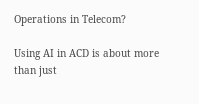Operations in Telecom?

Using AI in ACD is about more than just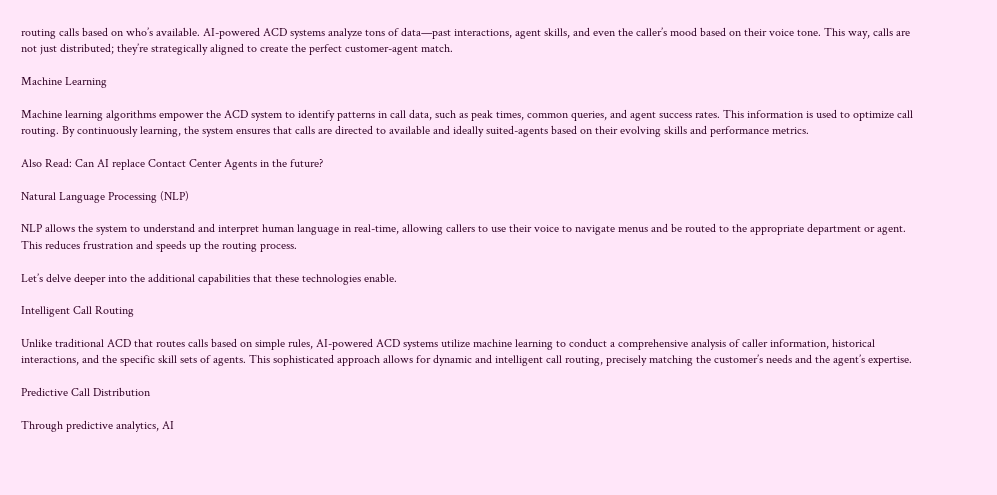routing calls based on who’s available. AI-powered ACD systems analyze tons of data—past interactions, agent skills, and even the caller’s mood based on their voice tone. This way, calls are not just distributed; they’re strategically aligned to create the perfect customer-agent match.

Machine Learning

Machine learning algorithms empower the ACD system to identify patterns in call data, such as peak times, common queries, and agent success rates. This information is used to optimize call routing. By continuously learning, the system ensures that calls are directed to available and ideally suited-agents based on their evolving skills and performance metrics.

Also Read: Can AI replace Contact Center Agents in the future?

Natural Language Processing (NLP)

NLP allows the system to understand and interpret human language in real-time, allowing callers to use their voice to navigate menus and be routed to the appropriate department or agent. This reduces frustration and speeds up the routing process.

Let’s delve deeper into the additional capabilities that these technologies enable.

Intelligent Call Routing

Unlike traditional ACD that routes calls based on simple rules, AI-powered ACD systems utilize machine learning to conduct a comprehensive analysis of caller information, historical interactions, and the specific skill sets of agents. This sophisticated approach allows for dynamic and intelligent call routing, precisely matching the customer’s needs and the agent’s expertise.

Predictive Call Distribution

Through predictive analytics, AI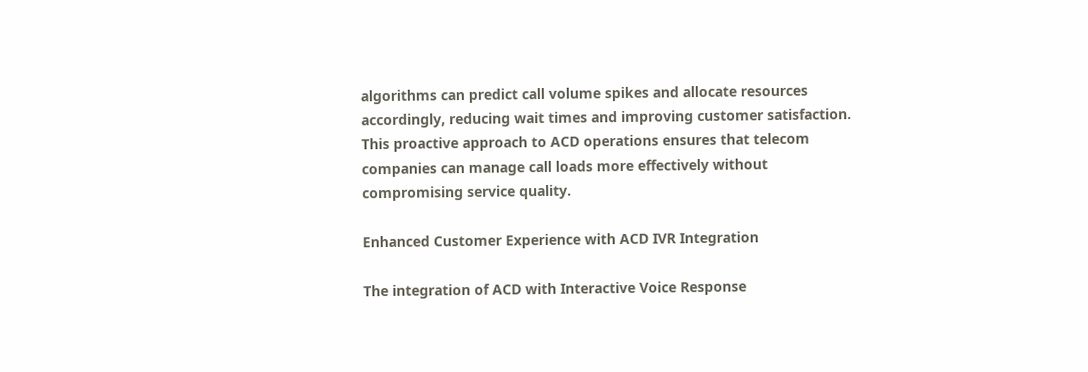algorithms can predict call volume spikes and allocate resources accordingly, reducing wait times and improving customer satisfaction. This proactive approach to ACD operations ensures that telecom companies can manage call loads more effectively without compromising service quality.

Enhanced Customer Experience with ACD IVR Integration

The integration of ACD with Interactive Voice Response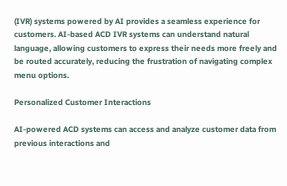(IVR) systems powered by AI provides a seamless experience for customers. AI-based ACD IVR systems can understand natural language, allowing customers to express their needs more freely and be routed accurately, reducing the frustration of navigating complex menu options.

Personalized Customer Interactions

AI-powered ACD systems can access and analyze customer data from previous interactions and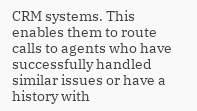CRM systems. This enables them to route calls to agents who have successfully handled similar issues or have a history with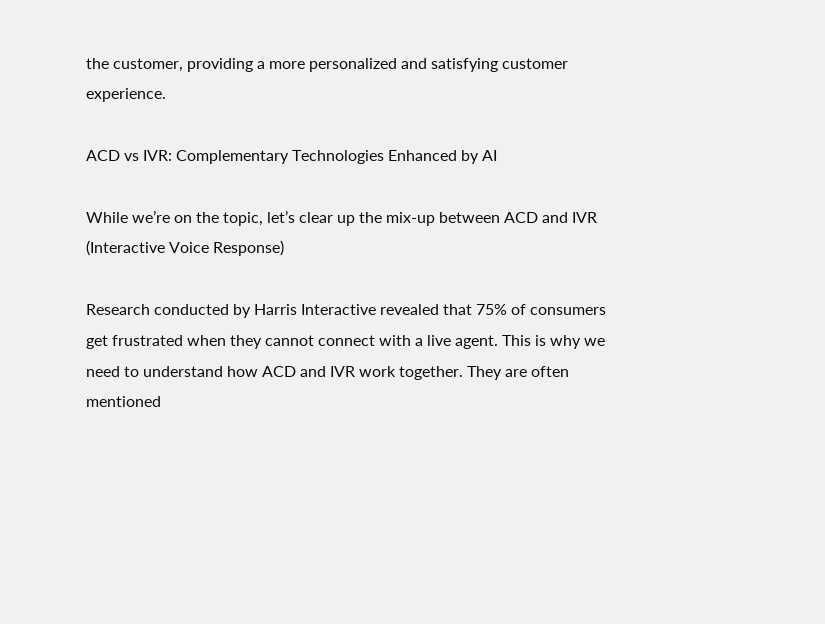the customer, providing a more personalized and satisfying customer experience.

ACD vs IVR: Complementary Technologies Enhanced by AI

While we’re on the topic, let’s clear up the mix-up between ACD and IVR (Interactive Voice Response)

Research conducted by Harris Interactive revealed that 75% of consumers get frustrated when they cannot connect with a live agent. This is why we need to understand how ACD and IVR work together. They are often mentioned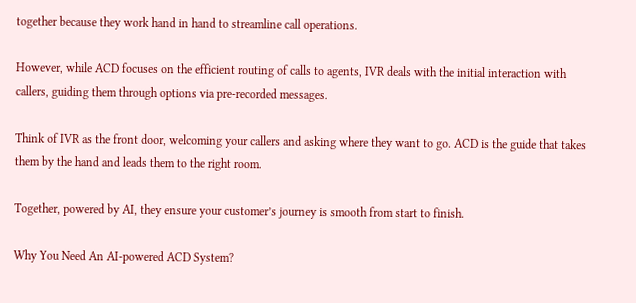together because they work hand in hand to streamline call operations.

However, while ACD focuses on the efficient routing of calls to agents, IVR deals with the initial interaction with callers, guiding them through options via pre-recorded messages.

Think of IVR as the front door, welcoming your callers and asking where they want to go. ACD is the guide that takes them by the hand and leads them to the right room.

Together, powered by AI, they ensure your customer’s journey is smooth from start to finish.

Why You Need An AI-powered ACD System?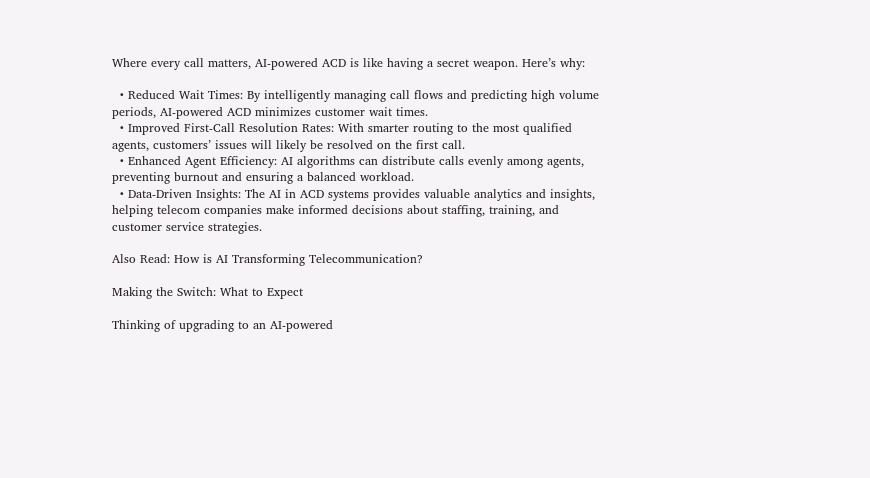Where every call matters, AI-powered ACD is like having a secret weapon. Here’s why:

  • Reduced Wait Times: By intelligently managing call flows and predicting high volume periods, AI-powered ACD minimizes customer wait times.
  • Improved First-Call Resolution Rates: With smarter routing to the most qualified agents, customers’ issues will likely be resolved on the first call.
  • Enhanced Agent Efficiency: AI algorithms can distribute calls evenly among agents, preventing burnout and ensuring a balanced workload.
  • Data-Driven Insights: The AI in ACD systems provides valuable analytics and insights, helping telecom companies make informed decisions about staffing, training, and customer service strategies.

Also Read: How is AI Transforming Telecommunication?

Making the Switch: What to Expect

Thinking of upgrading to an AI-powered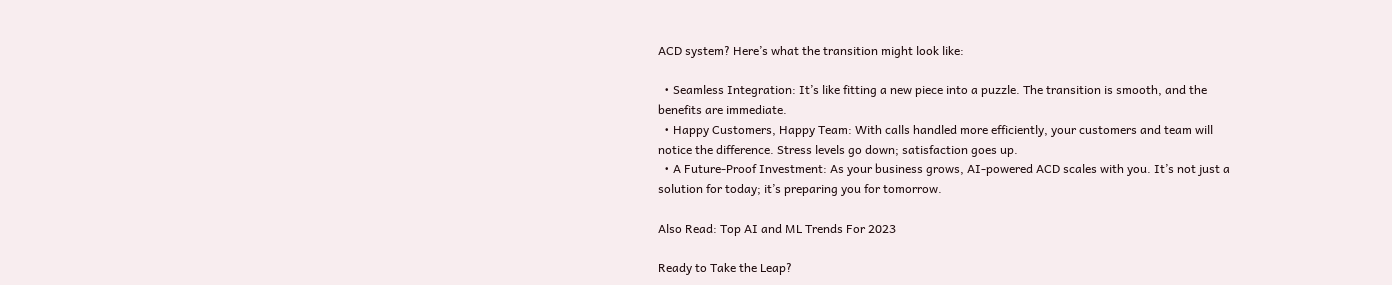ACD system? Here’s what the transition might look like:

  • Seamless Integration: It’s like fitting a new piece into a puzzle. The transition is smooth, and the benefits are immediate.
  • Happy Customers, Happy Team: With calls handled more efficiently, your customers and team will notice the difference. Stress levels go down; satisfaction goes up.
  • A Future-Proof Investment: As your business grows, AI-powered ACD scales with you. It’s not just a solution for today; it’s preparing you for tomorrow.

Also Read: Top AI and ML Trends For 2023

Ready to Take the Leap?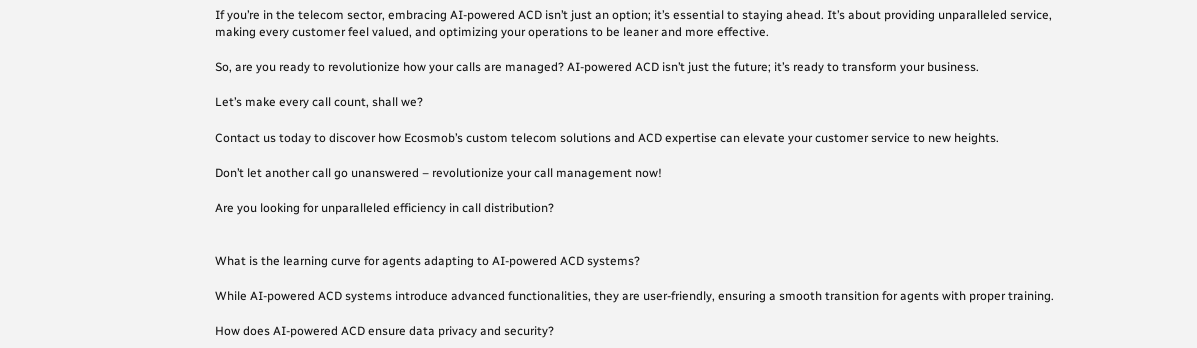If you’re in the telecom sector, embracing AI-powered ACD isn’t just an option; it’s essential to staying ahead. It’s about providing unparalleled service, making every customer feel valued, and optimizing your operations to be leaner and more effective.

So, are you ready to revolutionize how your calls are managed? AI-powered ACD isn’t just the future; it’s ready to transform your business.

Let’s make every call count, shall we?

Contact us today to discover how Ecosmob’s custom telecom solutions and ACD expertise can elevate your customer service to new heights.

Don’t let another call go unanswered – revolutionize your call management now!

Are you looking for unparalleled efficiency in call distribution?


What is the learning curve for agents adapting to AI-powered ACD systems?

While AI-powered ACD systems introduce advanced functionalities, they are user-friendly, ensuring a smooth transition for agents with proper training.

How does AI-powered ACD ensure data privacy and security?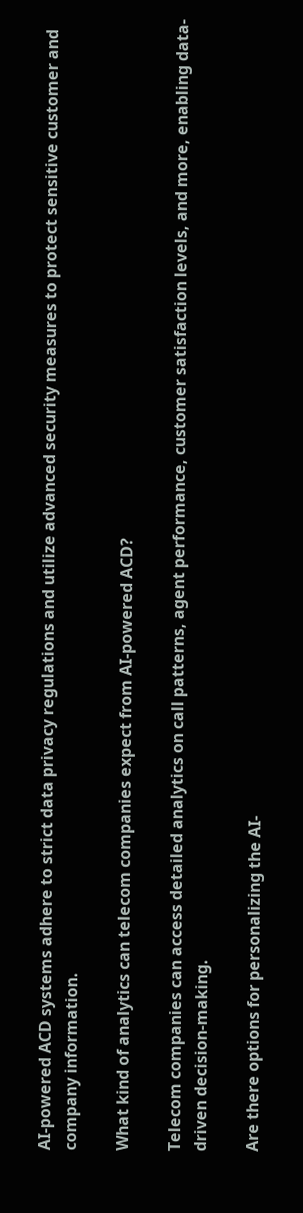AI-powered ACD systems adhere to strict data privacy regulations and utilize advanced security measures to protect sensitive customer and company information.

What kind of analytics can telecom companies expect from AI-powered ACD?

Telecom companies can access detailed analytics on call patterns, agent performance, customer satisfaction levels, and more, enabling data-driven decision-making.

Are there options for personalizing the AI-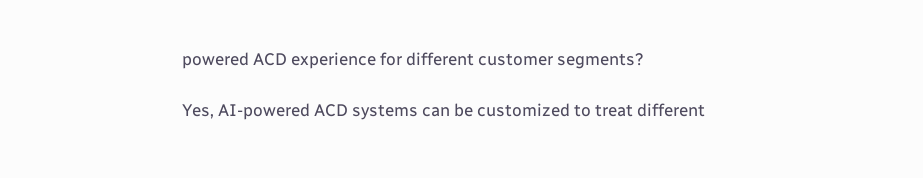powered ACD experience for different customer segments?

Yes, AI-powered ACD systems can be customized to treat different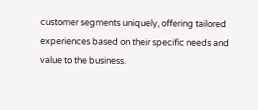customer segments uniquely, offering tailored experiences based on their specific needs and value to the business.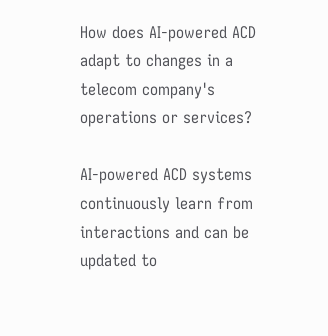How does AI-powered ACD adapt to changes in a telecom company's operations or services?

AI-powered ACD systems continuously learn from interactions and can be updated to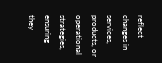reflect changes in services, products, or operational strategies, ensuring they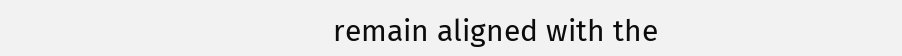remain aligned with the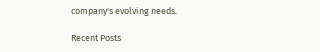company's evolving needs.

Recent Posts